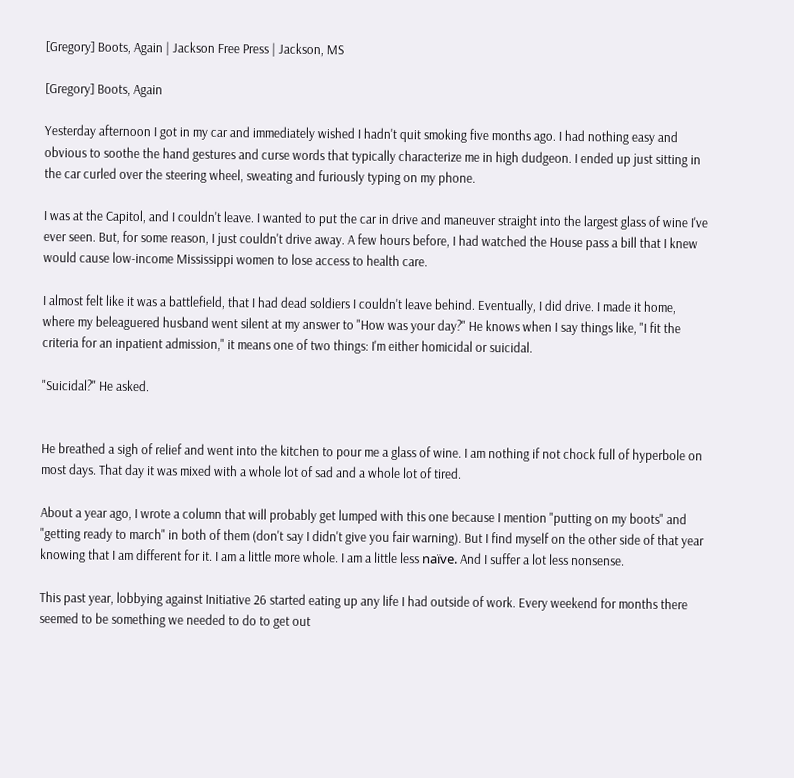[Gregory] Boots, Again | Jackson Free Press | Jackson, MS

[Gregory] Boots, Again

Yesterday afternoon I got in my car and immediately wished I hadn't quit smoking five months ago. I had nothing easy and obvious to soothe the hand gestures and curse words that typically characterize me in high dudgeon. I ended up just sitting in the car curled over the steering wheel, sweating and furiously typing on my phone.

I was at the Capitol, and I couldn't leave. I wanted to put the car in drive and maneuver straight into the largest glass of wine I've ever seen. But, for some reason, I just couldn't drive away. A few hours before, I had watched the House pass a bill that I knew would cause low-income Mississippi women to lose access to health care.

I almost felt like it was a battlefield, that I had dead soldiers I couldn't leave behind. Eventually, I did drive. I made it home, where my beleaguered husband went silent at my answer to "How was your day?" He knows when I say things like, "I fit the criteria for an inpatient admission," it means one of two things: I'm either homicidal or suicidal.

"Suicidal?" He asked.


He breathed a sigh of relief and went into the kitchen to pour me a glass of wine. I am nothing if not chock full of hyperbole on most days. That day it was mixed with a whole lot of sad and a whole lot of tired.

About a year ago, I wrote a column that will probably get lumped with this one because I mention "putting on my boots" and "getting ready to march" in both of them (don't say I didn't give you fair warning). But I find myself on the other side of that year knowing that I am different for it. I am a little more whole. I am a little less naïve. And I suffer a lot less nonsense.

This past year, lobbying against Initiative 26 started eating up any life I had outside of work. Every weekend for months there seemed to be something we needed to do to get out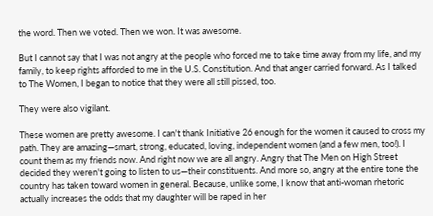the word. Then we voted. Then we won. It was awesome.

But I cannot say that I was not angry at the people who forced me to take time away from my life, and my family, to keep rights afforded to me in the U.S. Constitution. And that anger carried forward. As I talked to The Women, I began to notice that they were all still pissed, too.

They were also vigilant.

These women are pretty awesome. I can't thank Initiative 26 enough for the women it caused to cross my path. They are amazing—smart, strong, educated, loving, independent women (and a few men, too!). I count them as my friends now. And right now we are all angry. Angry that The Men on High Street decided they weren't going to listen to us—their constituents. And more so, angry at the entire tone the country has taken toward women in general. Because, unlike some, I know that anti-woman rhetoric actually increases the odds that my daughter will be raped in her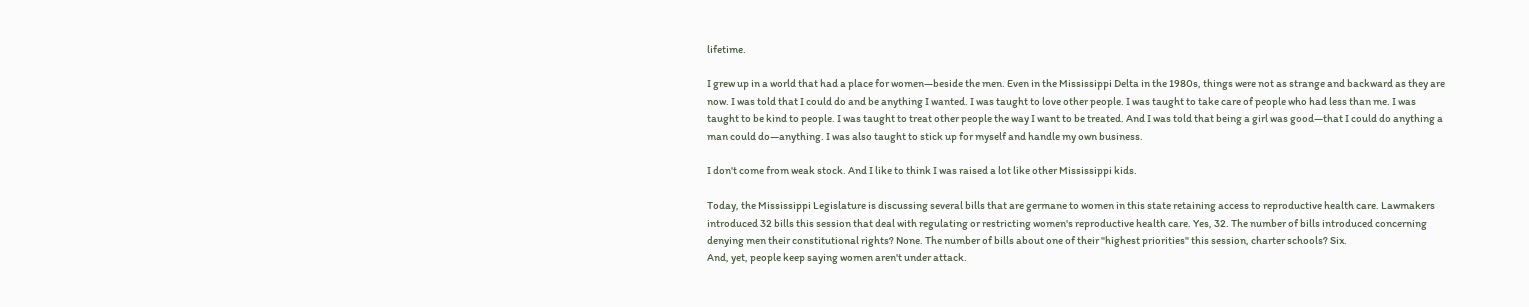lifetime.

I grew up in a world that had a place for women—beside the men. Even in the Mississippi Delta in the 1980s, things were not as strange and backward as they are now. I was told that I could do and be anything I wanted. I was taught to love other people. I was taught to take care of people who had less than me. I was taught to be kind to people. I was taught to treat other people the way I want to be treated. And I was told that being a girl was good—that I could do anything a man could do—anything. I was also taught to stick up for myself and handle my own business.

I don't come from weak stock. And I like to think I was raised a lot like other Mississippi kids.

Today, the Mississippi Legislature is discussing several bills that are germane to women in this state retaining access to reproductive health care. Lawmakers introduced 32 bills this session that deal with regulating or restricting women's reproductive health care. Yes, 32. The number of bills introduced concerning denying men their constitutional rights? None. The number of bills about one of their "highest priorities" this session, charter schools? Six.
And, yet, people keep saying women aren't under attack.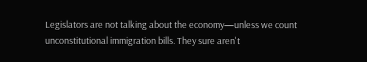Legislators are not talking about the economy—unless we count unconstitutional immigration bills. They sure aren't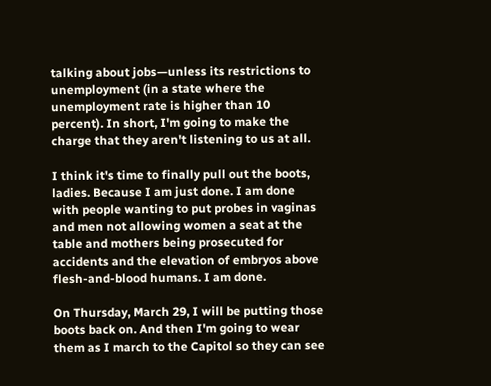talking about jobs—unless its restrictions to unemployment (in a state where the unemployment rate is higher than 10 percent). In short, I'm going to make the charge that they aren't listening to us at all.

I think it's time to finally pull out the boots, ladies. Because I am just done. I am done with people wanting to put probes in vaginas and men not allowing women a seat at the table and mothers being prosecuted for accidents and the elevation of embryos above flesh-and-blood humans. I am done.

On Thursday, March 29, I will be putting those boots back on. And then I'm going to wear them as I march to the Capitol so they can see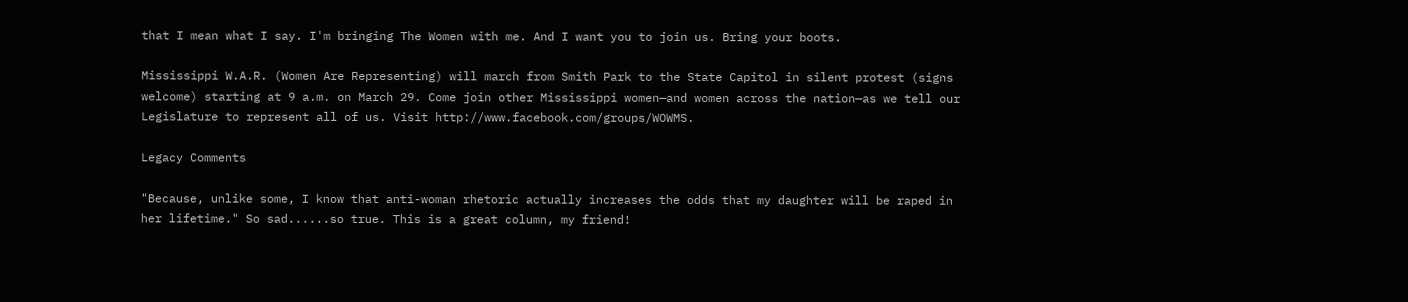that I mean what I say. I'm bringing The Women with me. And I want you to join us. Bring your boots.

Mississippi W.A.R. (Women Are Representing) will march from Smith Park to the State Capitol in silent protest (signs welcome) starting at 9 a.m. on March 29. Come join other Mississippi women—and women across the nation—as we tell our Legislature to represent all of us. Visit http://www.facebook.com/groups/WOWMS.

Legacy Comments

"Because, unlike some, I know that anti-woman rhetoric actually increases the odds that my daughter will be raped in her lifetime." So sad......so true. This is a great column, my friend!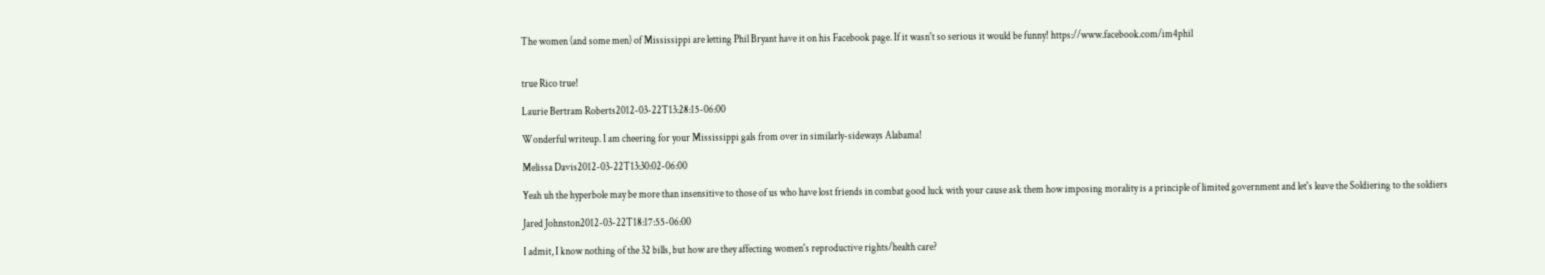The women (and some men) of Mississippi are letting Phil Bryant have it on his Facebook page. If it wasn't so serious it would be funny! https://www.facebook.com/im4phil


true Rico true!

Laurie Bertram Roberts2012-03-22T13:28:15-06:00

Wonderful writeup. I am cheering for your Mississippi gals from over in similarly-sideways Alabama!

Melissa Davis2012-03-22T13:30:02-06:00

Yeah uh the hyperbole may be more than insensitive to those of us who have lost friends in combat good luck with your cause ask them how imposing morality is a principle of limited government and let's leave the Soldiering to the soldiers

Jared Johnston2012-03-22T18:17:55-06:00

I admit, I know nothing of the 32 bills, but how are they affecting women's reproductive rights/health care?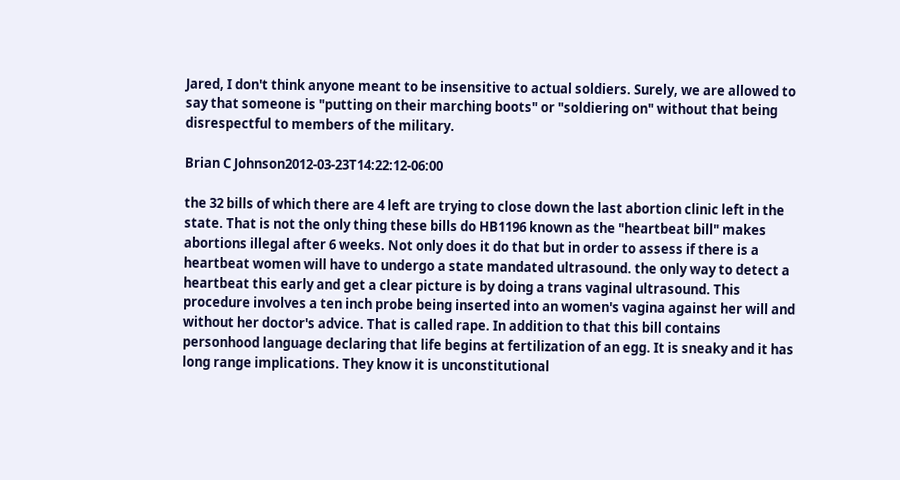Jared, I don't think anyone meant to be insensitive to actual soldiers. Surely, we are allowed to say that someone is "putting on their marching boots" or "soldiering on" without that being disrespectful to members of the military.

Brian C Johnson2012-03-23T14:22:12-06:00

the 32 bills of which there are 4 left are trying to close down the last abortion clinic left in the state. That is not the only thing these bills do HB1196 known as the "heartbeat bill" makes abortions illegal after 6 weeks. Not only does it do that but in order to assess if there is a heartbeat women will have to undergo a state mandated ultrasound. the only way to detect a heartbeat this early and get a clear picture is by doing a trans vaginal ultrasound. This procedure involves a ten inch probe being inserted into an women's vagina against her will and without her doctor's advice. That is called rape. In addition to that this bill contains personhood language declaring that life begins at fertilization of an egg. It is sneaky and it has long range implications. They know it is unconstitutional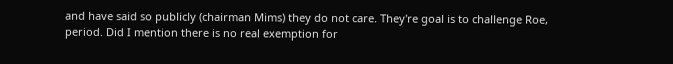and have said so publicly (chairman Mims) they do not care. They're goal is to challenge Roe, period. Did I mention there is no real exemption for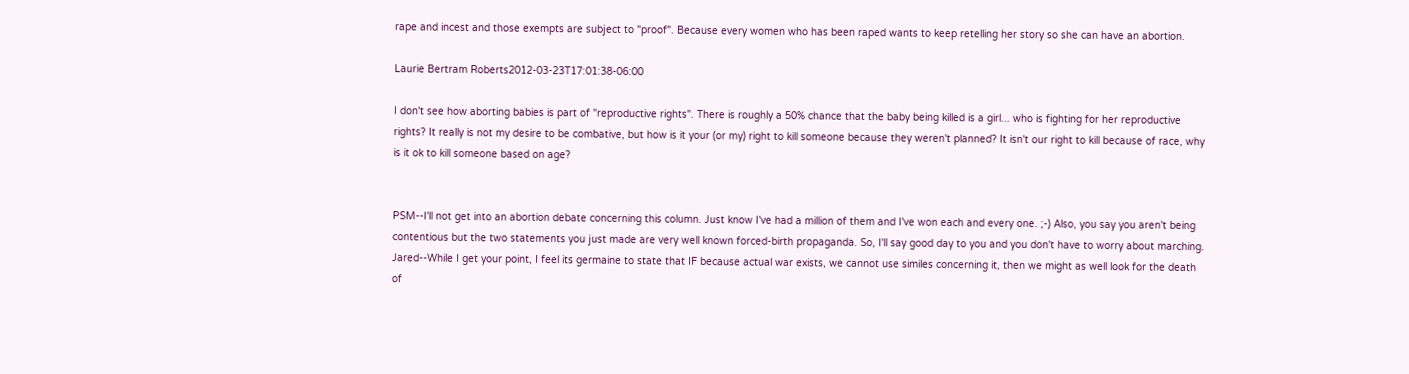rape and incest and those exempts are subject to "proof". Because every women who has been raped wants to keep retelling her story so she can have an abortion.

Laurie Bertram Roberts2012-03-23T17:01:38-06:00

I don't see how aborting babies is part of "reproductive rights". There is roughly a 50% chance that the baby being killed is a girl... who is fighting for her reproductive rights? It really is not my desire to be combative, but how is it your (or my) right to kill someone because they weren't planned? It isn't our right to kill because of race, why is it ok to kill someone based on age?


PSM--I'll not get into an abortion debate concerning this column. Just know I've had a million of them and I've won each and every one. ;-) Also, you say you aren't being contentious but the two statements you just made are very well known forced-birth propaganda. So, I'll say good day to you and you don't have to worry about marching. Jared--While I get your point, I feel its germaine to state that IF because actual war exists, we cannot use similes concerning it, then we might as well look for the death of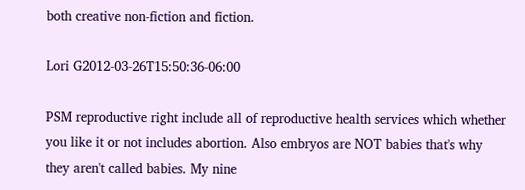both creative non-fiction and fiction.

Lori G2012-03-26T15:50:36-06:00

PSM reproductive right include all of reproductive health services which whether you like it or not includes abortion. Also embryos are NOT babies that's why they aren't called babies. My nine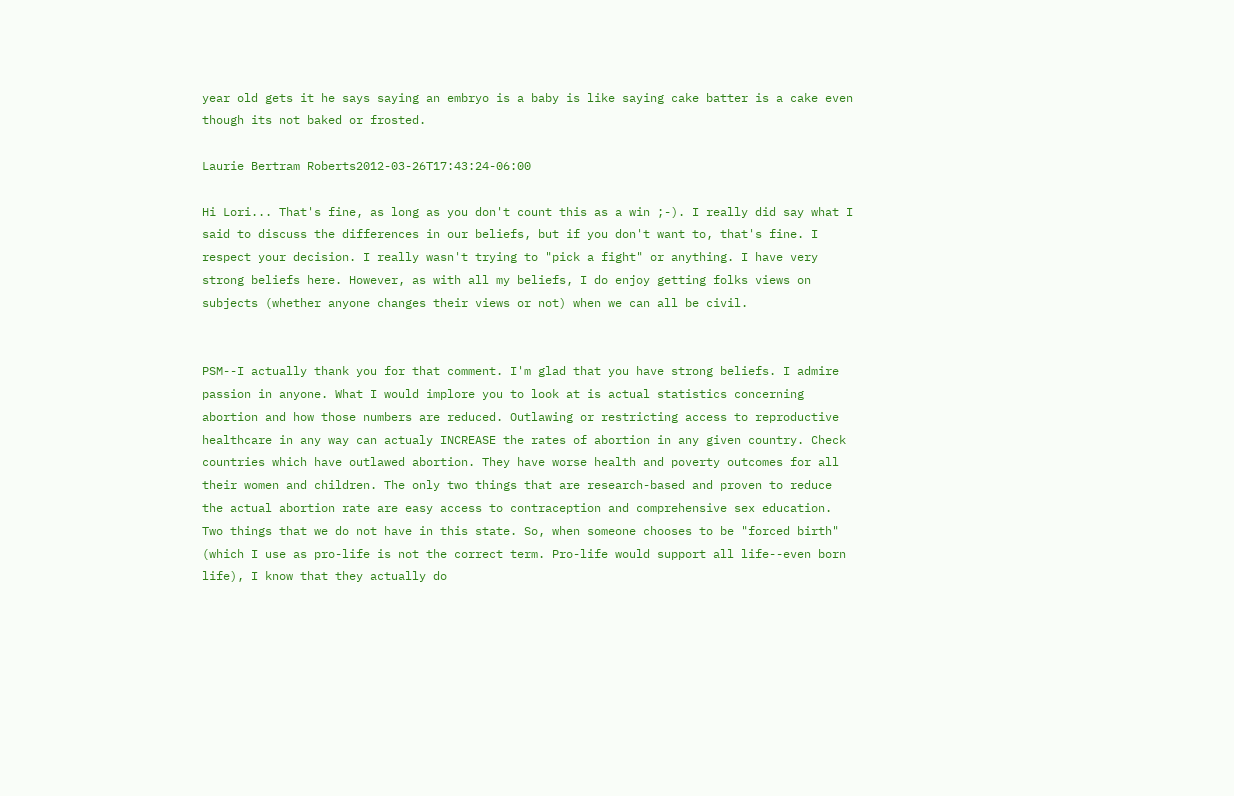year old gets it he says saying an embryo is a baby is like saying cake batter is a cake even though its not baked or frosted.

Laurie Bertram Roberts2012-03-26T17:43:24-06:00

Hi Lori... That's fine, as long as you don't count this as a win ;-). I really did say what I said to discuss the differences in our beliefs, but if you don't want to, that's fine. I respect your decision. I really wasn't trying to "pick a fight" or anything. I have very strong beliefs here. However, as with all my beliefs, I do enjoy getting folks views on subjects (whether anyone changes their views or not) when we can all be civil.


PSM--I actually thank you for that comment. I'm glad that you have strong beliefs. I admire passion in anyone. What I would implore you to look at is actual statistics concerning abortion and how those numbers are reduced. Outlawing or restricting access to reproductive healthcare in any way can actualy INCREASE the rates of abortion in any given country. Check countries which have outlawed abortion. They have worse health and poverty outcomes for all their women and children. The only two things that are research-based and proven to reduce the actual abortion rate are easy access to contraception and comprehensive sex education. Two things that we do not have in this state. So, when someone chooses to be "forced birth" (which I use as pro-life is not the correct term. Pro-life would support all life--even born life), I know that they actually do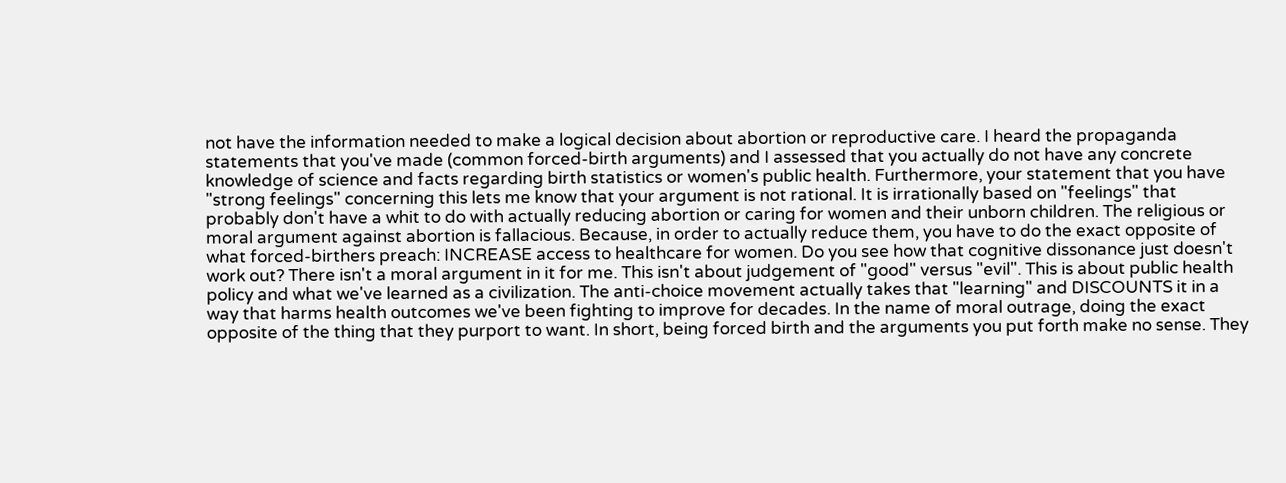not have the information needed to make a logical decision about abortion or reproductive care. I heard the propaganda statements that you've made (common forced-birth arguments) and I assessed that you actually do not have any concrete knowledge of science and facts regarding birth statistics or women's public health. Furthermore, your statement that you have "strong feelings" concerning this lets me know that your argument is not rational. It is irrationally based on "feelings" that probably don't have a whit to do with actually reducing abortion or caring for women and their unborn children. The religious or moral argument against abortion is fallacious. Because, in order to actually reduce them, you have to do the exact opposite of what forced-birthers preach: INCREASE access to healthcare for women. Do you see how that cognitive dissonance just doesn't work out? There isn't a moral argument in it for me. This isn't about judgement of "good" versus "evil". This is about public health policy and what we've learned as a civilization. The anti-choice movement actually takes that "learning" and DISCOUNTS it in a way that harms health outcomes we've been fighting to improve for decades. In the name of moral outrage, doing the exact opposite of the thing that they purport to want. In short, being forced birth and the arguments you put forth make no sense. They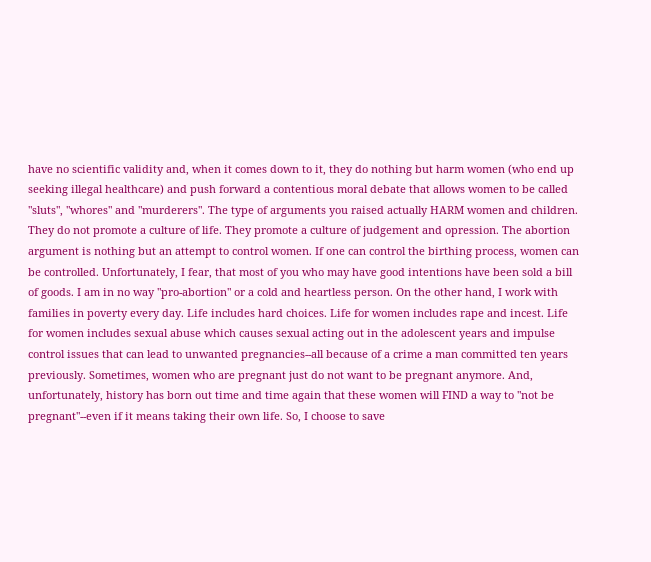have no scientific validity and, when it comes down to it, they do nothing but harm women (who end up seeking illegal healthcare) and push forward a contentious moral debate that allows women to be called "sluts", "whores" and "murderers". The type of arguments you raised actually HARM women and children. They do not promote a culture of life. They promote a culture of judgement and opression. The abortion argument is nothing but an attempt to control women. If one can control the birthing process, women can be controlled. Unfortunately, I fear, that most of you who may have good intentions have been sold a bill of goods. I am in no way "pro-abortion" or a cold and heartless person. On the other hand, I work with families in poverty every day. Life includes hard choices. Life for women includes rape and incest. Life for women includes sexual abuse which causes sexual acting out in the adolescent years and impulse control issues that can lead to unwanted pregnancies--all because of a crime a man committed ten years previously. Sometimes, women who are pregnant just do not want to be pregnant anymore. And, unfortunately, history has born out time and time again that these women will FIND a way to "not be pregnant"--even if it means taking their own life. So, I choose to save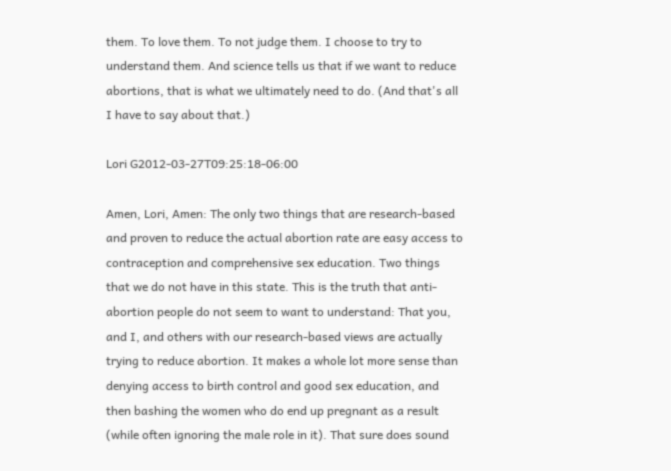them. To love them. To not judge them. I choose to try to understand them. And science tells us that if we want to reduce abortions, that is what we ultimately need to do. (And that's all I have to say about that.)

Lori G2012-03-27T09:25:18-06:00

Amen, Lori, Amen: The only two things that are research-based and proven to reduce the actual abortion rate are easy access to contraception and comprehensive sex education. Two things that we do not have in this state. This is the truth that anti-abortion people do not seem to want to understand: That you, and I, and others with our research-based views are actually trying to reduce abortion. It makes a whole lot more sense than denying access to birth control and good sex education, and then bashing the women who do end up pregnant as a result (while often ignoring the male role in it). That sure does sound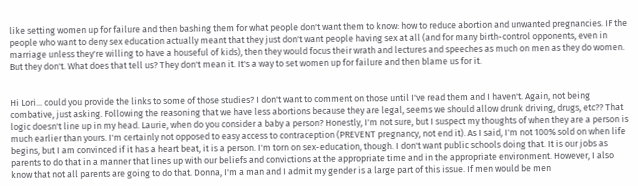like setting women up for failure and then bashing them for what people don't want them to know: how to reduce abortion and unwanted pregnancies. IF the people who want to deny sex education actually meant that they just don't want people having sex at all (and for many birth-control opponents, even in marriage unless they're willing to have a houseful of kids), then they would focus their wrath and lectures and speeches as much on men as they do women. But they don't. What does that tell us? They don't mean it. It's a way to set women up for failure and then blame us for it.


Hi Lori... could you provide the links to some of those studies? I don't want to comment on those until I've read them and I haven't. Again, not being combative, just asking. Following the reasoning that we have less abortions because they are legal, seems we should allow drunk driving, drugs, etc?? That logic doesn't line up in my head. Laurie, when do you consider a baby a person? Honestly, I'm not sure, but I suspect my thoughts of when they are a person is much earlier than yours. I'm certainly not opposed to easy access to contraception (PREVENT pregnancy, not end it). As I said, I'm not 100% sold on when life begins, but I am convinced if it has a heart beat, it is a person. I'm torn on sex-education, though. I don't want public schools doing that. It is our jobs as parents to do that in a manner that lines up with our beliefs and convictions at the appropriate time and in the appropriate environment. However, I also know that not all parents are going to do that. Donna, I'm a man and I admit my gender is a large part of this issue. If men would be men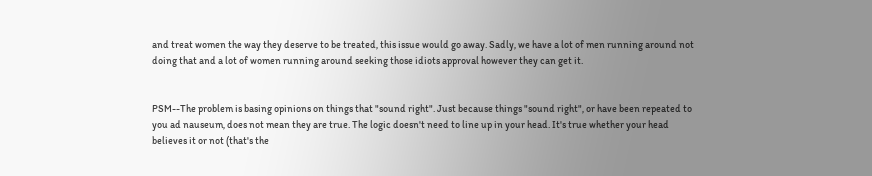and treat women the way they deserve to be treated, this issue would go away. Sadly, we have a lot of men running around not doing that and a lot of women running around seeking those idiots approval however they can get it.


PSM--The problem is basing opinions on things that "sound right". Just because things "sound right", or have been repeated to you ad nauseum, does not mean they are true. The logic doesn't need to line up in your head. It's true whether your head believes it or not (that's the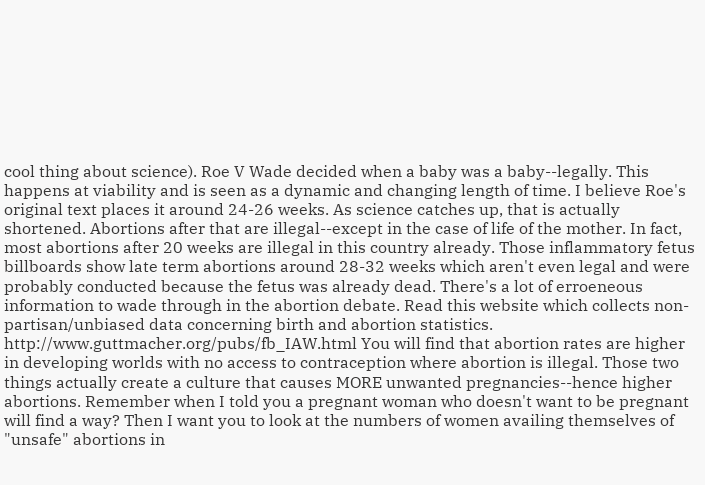cool thing about science). Roe V Wade decided when a baby was a baby--legally. This happens at viability and is seen as a dynamic and changing length of time. I believe Roe's original text places it around 24-26 weeks. As science catches up, that is actually shortened. Abortions after that are illegal--except in the case of life of the mother. In fact, most abortions after 20 weeks are illegal in this country already. Those inflammatory fetus billboards show late term abortions around 28-32 weeks which aren't even legal and were probably conducted because the fetus was already dead. There's a lot of erroeneous information to wade through in the abortion debate. Read this website which collects non-partisan/unbiased data concerning birth and abortion statistics. http://www.guttmacher.org/pubs/fb_IAW.html You will find that abortion rates are higher in developing worlds with no access to contraception where abortion is illegal. Those two things actually create a culture that causes MORE unwanted pregnancies--hence higher abortions. Remember when I told you a pregnant woman who doesn't want to be pregnant will find a way? Then I want you to look at the numbers of women availing themselves of "unsafe" abortions in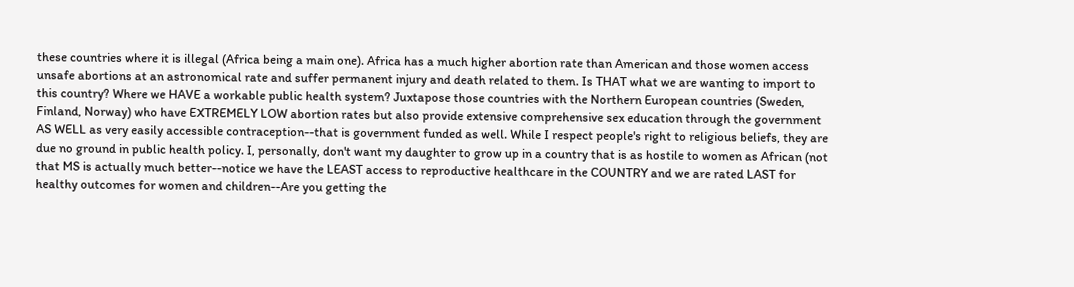these countries where it is illegal (Africa being a main one). Africa has a much higher abortion rate than American and those women access unsafe abortions at an astronomical rate and suffer permanent injury and death related to them. Is THAT what we are wanting to import to this country? Where we HAVE a workable public health system? Juxtapose those countries with the Northern European countries (Sweden, Finland, Norway) who have EXTREMELY LOW abortion rates but also provide extensive comprehensive sex education through the government AS WELL as very easily accessible contraception--that is government funded as well. While I respect people's right to religious beliefs, they are due no ground in public health policy. I, personally, don't want my daughter to grow up in a country that is as hostile to women as African (not that MS is actually much better--notice we have the LEAST access to reproductive healthcare in the COUNTRY and we are rated LAST for healthy outcomes for women and children--Are you getting the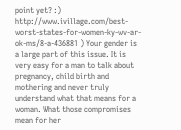point yet? :) http://www.ivillage.com/best-worst-states-for-women-ky-wv-ar-ok-ms/8-a-436881 ) Your gender is a large part of this issue. It is very easy for a man to talk about pregnancy, child birth and mothering and never truly understand what that means for a woman. What those compromises mean for her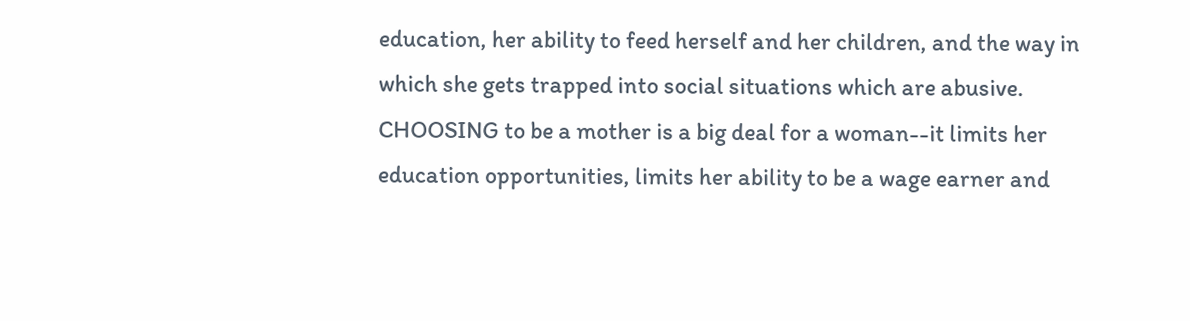education, her ability to feed herself and her children, and the way in which she gets trapped into social situations which are abusive. CHOOSING to be a mother is a big deal for a woman--it limits her education opportunities, limits her ability to be a wage earner and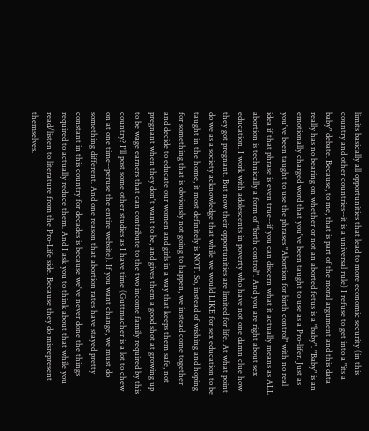limits basically all opportunities that lead to more economic security (in this country and other countries--it is a universal rule) I refuse to get into a "its a baby" debate. Because, to me, that is part of the moral argument and this data really has no bearing on whether or not an aborted fetus is a "baby". "Baby" is an emotionally charged word that you've been taught to use as a Pro-lifer. Just as you've been taught to use the phrases "Abortion for birth control" with no real idea if that phrase is even true--if you can discern what it actually means as ALL abortion is technically a form of "birth control". And you are right about sex education. I work with adolescents in poverty who have not one damn clue how they got pregnant. But now their opportunities are limited for life. At what point do we as a society acknowledge that while we would LIKE for sex education to be taught in the home, it most definitely is NOT. So, instead of wishing and hoping for something that is obviously not going to happen, we instead come together and decide to educate our women and girls in a way that keeps them safe, not pregnant when they don't want to be, and gives them a good shot at growing up to be wage earners that can contribute to the two income family required by this country? I'll post some other studies as I have time (Guttmacher is a lot to chew on at one time--peruse the entire website). If you want change, we must do something different. And one reason that abortion rates have stayed pretty constant in this country for decades is because we've never done the things required to actually reduce them. And I ask you to think about that while you read/listen to literature from the Pro-Life side. Because they do misrepresent themselves.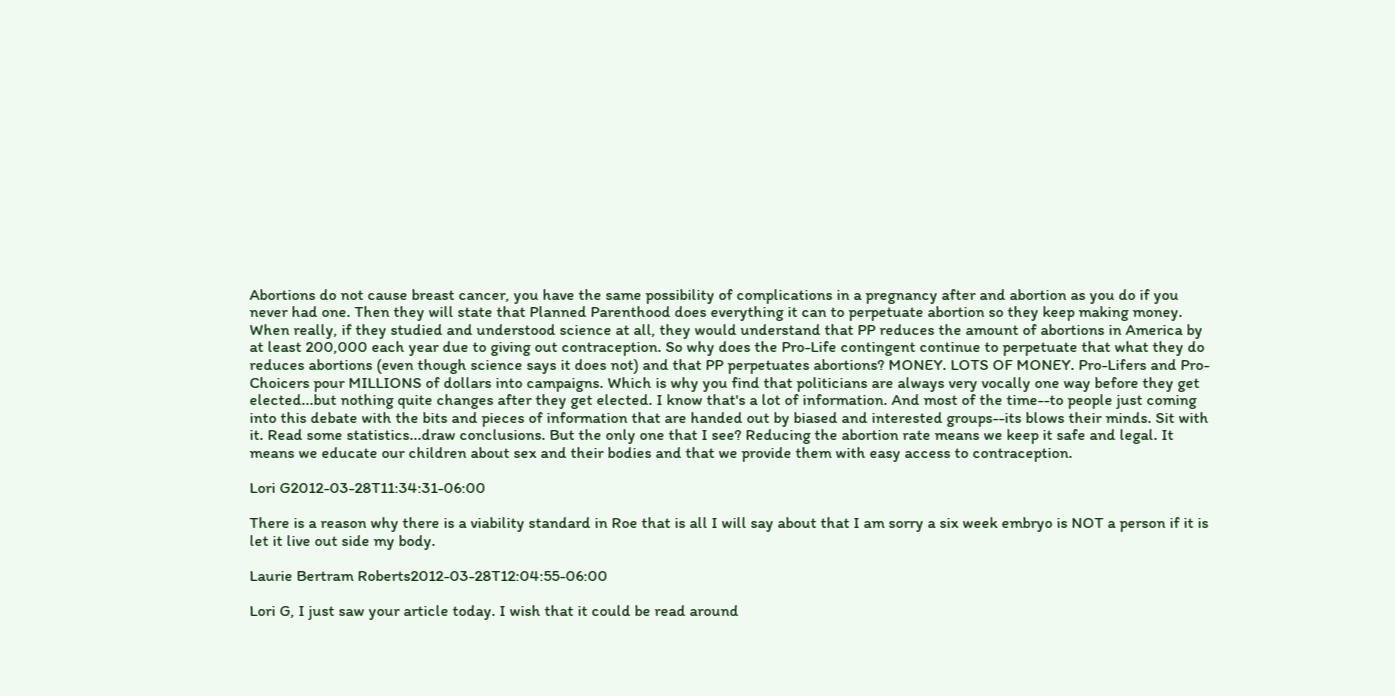Abortions do not cause breast cancer, you have the same possibility of complications in a pregnancy after and abortion as you do if you never had one. Then they will state that Planned Parenthood does everything it can to perpetuate abortion so they keep making money. When really, if they studied and understood science at all, they would understand that PP reduces the amount of abortions in America by at least 200,000 each year due to giving out contraception. So why does the Pro-Life contingent continue to perpetuate that what they do reduces abortions (even though science says it does not) and that PP perpetuates abortions? MONEY. LOTS OF MONEY. Pro-Lifers and Pro-Choicers pour MILLIONS of dollars into campaigns. Which is why you find that politicians are always very vocally one way before they get elected...but nothing quite changes after they get elected. I know that's a lot of information. And most of the time--to people just coming into this debate with the bits and pieces of information that are handed out by biased and interested groups--its blows their minds. Sit with it. Read some statistics...draw conclusions. But the only one that I see? Reducing the abortion rate means we keep it safe and legal. It means we educate our children about sex and their bodies and that we provide them with easy access to contraception.

Lori G2012-03-28T11:34:31-06:00

There is a reason why there is a viability standard in Roe that is all I will say about that I am sorry a six week embryo is NOT a person if it is let it live out side my body.

Laurie Bertram Roberts2012-03-28T12:04:55-06:00

Lori G, I just saw your article today. I wish that it could be read around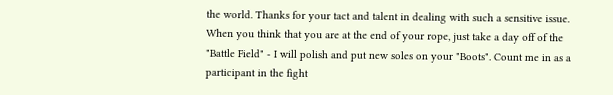the world. Thanks for your tact and talent in dealing with such a sensitive issue. When you think that you are at the end of your rope, just take a day off of the "Battle Field" - I will polish and put new soles on your "Boots". Count me in as a participant in the fight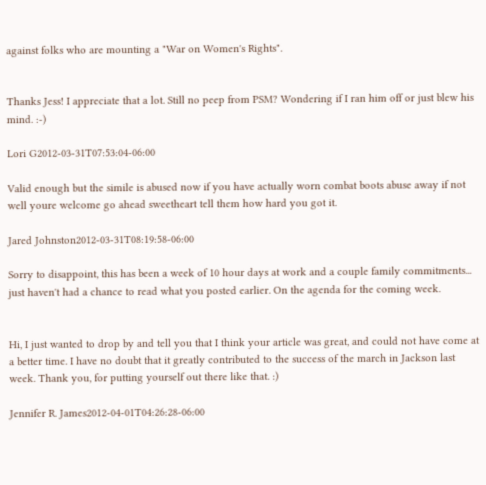against folks who are mounting a "War on Women's Rights".


Thanks Jess! I appreciate that a lot. Still no peep from PSM? Wondering if I ran him off or just blew his mind. :-)

Lori G2012-03-31T07:53:04-06:00

Valid enough but the simile is abused now if you have actually worn combat boots abuse away if not well youre welcome go ahead sweetheart tell them how hard you got it.

Jared Johnston2012-03-31T08:19:58-06:00

Sorry to disappoint, this has been a week of 10 hour days at work and a couple family commitments... just haven't had a chance to read what you posted earlier. On the agenda for the coming week.


Hi, I just wanted to drop by and tell you that I think your article was great, and could not have come at a better time. I have no doubt that it greatly contributed to the success of the march in Jackson last week. Thank you, for putting yourself out there like that. :)

Jennifer R. James2012-04-01T04:26:28-06:00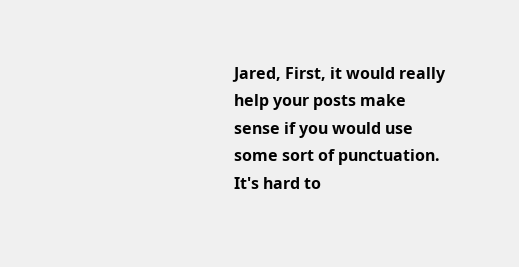Jared, First, it would really help your posts make sense if you would use some sort of punctuation. It's hard to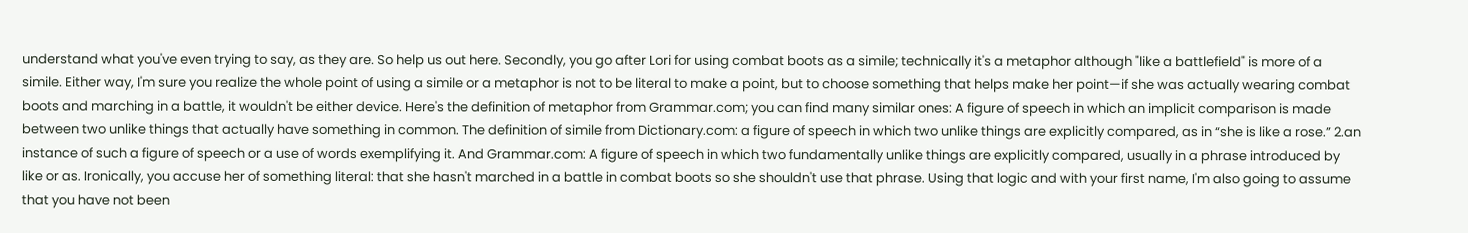understand what you've even trying to say, as they are. So help us out here. Secondly, you go after Lori for using combat boots as a simile; technically it's a metaphor although "like a battlefield" is more of a simile. Either way, I'm sure you realize the whole point of using a simile or a metaphor is not to be literal to make a point, but to choose something that helps make her point—if she was actually wearing combat boots and marching in a battle, it wouldn't be either device. Here's the definition of metaphor from Grammar.com; you can find many similar ones: A figure of speech in which an implicit comparison is made between two unlike things that actually have something in common. The definition of simile from Dictionary.com: a figure of speech in which two unlike things are explicitly compared, as in “she is like a rose.” 2.an instance of such a figure of speech or a use of words exemplifying it. And Grammar.com: A figure of speech in which two fundamentally unlike things are explicitly compared, usually in a phrase introduced by like or as. Ironically, you accuse her of something literal: that she hasn't marched in a battle in combat boots so she shouldn't use that phrase. Using that logic and with your first name, I'm also going to assume that you have not been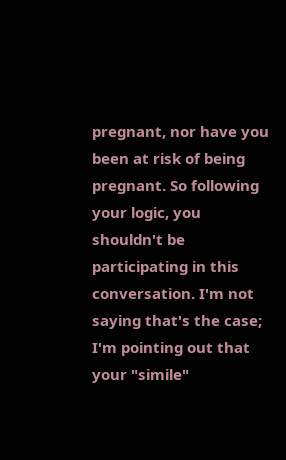pregnant, nor have you been at risk of being pregnant. So following your logic, you shouldn't be participating in this conversation. I'm not saying that's the case; I'm pointing out that your "simile"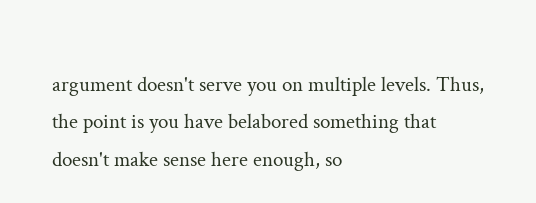argument doesn't serve you on multiple levels. Thus, the point is you have belabored something that doesn't make sense here enough, so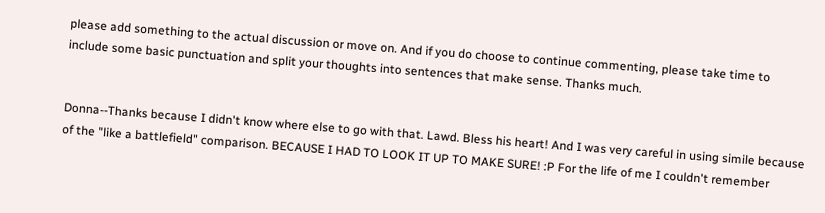please add something to the actual discussion or move on. And if you do choose to continue commenting, please take time to include some basic punctuation and split your thoughts into sentences that make sense. Thanks much.


Donna--Thanks because I didn't know where else to go with that. Lawd. Bless his heart! And I was very careful in using simile because of the "like a battlefield" comparison. BECAUSE I HAD TO LOOK IT UP TO MAKE SURE! :P For the life of me I couldn't remember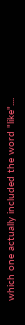which one actually included the word "like"....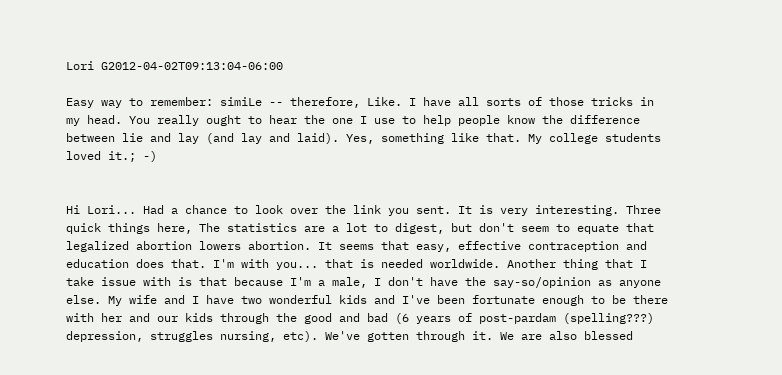Lori G2012-04-02T09:13:04-06:00

Easy way to remember: simiLe -- therefore, Like. I have all sorts of those tricks in my head. You really ought to hear the one I use to help people know the difference between lie and lay (and lay and laid). Yes, something like that. My college students loved it.; -)


Hi Lori... Had a chance to look over the link you sent. It is very interesting. Three quick things here, The statistics are a lot to digest, but don't seem to equate that legalized abortion lowers abortion. It seems that easy, effective contraception and education does that. I'm with you... that is needed worldwide. Another thing that I take issue with is that because I'm a male, I don't have the say-so/opinion as anyone else. My wife and I have two wonderful kids and I've been fortunate enough to be there with her and our kids through the good and bad (6 years of post-pardam (spelling???) depression, struggles nursing, etc). We've gotten through it. We are also blessed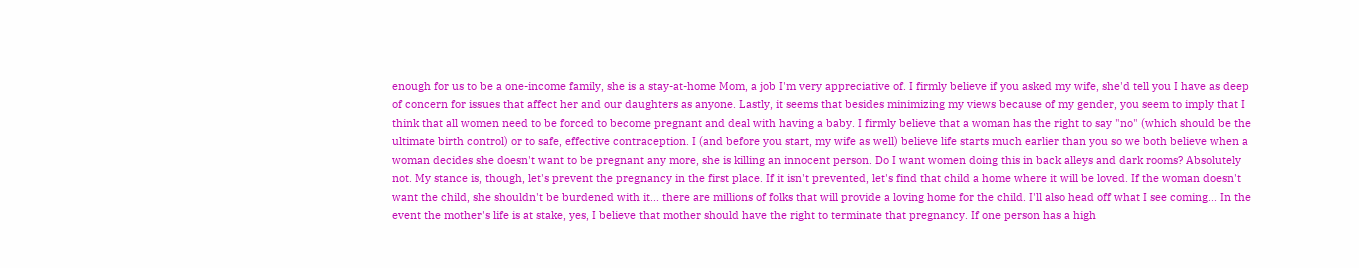enough for us to be a one-income family, she is a stay-at-home Mom, a job I'm very appreciative of. I firmly believe if you asked my wife, she'd tell you I have as deep of concern for issues that affect her and our daughters as anyone. Lastly, it seems that besides minimizing my views because of my gender, you seem to imply that I think that all women need to be forced to become pregnant and deal with having a baby. I firmly believe that a woman has the right to say "no" (which should be the ultimate birth control) or to safe, effective contraception. I (and before you start, my wife as well) believe life starts much earlier than you so we both believe when a woman decides she doesn't want to be pregnant any more, she is killing an innocent person. Do I want women doing this in back alleys and dark rooms? Absolutely not. My stance is, though, let's prevent the pregnancy in the first place. If it isn't prevented, let's find that child a home where it will be loved. If the woman doesn't want the child, she shouldn't be burdened with it... there are millions of folks that will provide a loving home for the child. I'll also head off what I see coming... In the event the mother's life is at stake, yes, I believe that mother should have the right to terminate that pregnancy. If one person has a high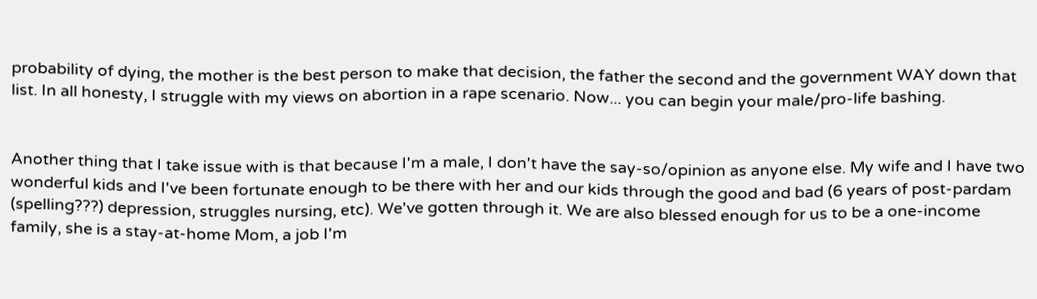probability of dying, the mother is the best person to make that decision, the father the second and the government WAY down that list. In all honesty, I struggle with my views on abortion in a rape scenario. Now... you can begin your male/pro-life bashing.


Another thing that I take issue with is that because I'm a male, I don't have the say-so/opinion as anyone else. My wife and I have two wonderful kids and I've been fortunate enough to be there with her and our kids through the good and bad (6 years of post-pardam (spelling???) depression, struggles nursing, etc). We've gotten through it. We are also blessed enough for us to be a one-income family, she is a stay-at-home Mom, a job I'm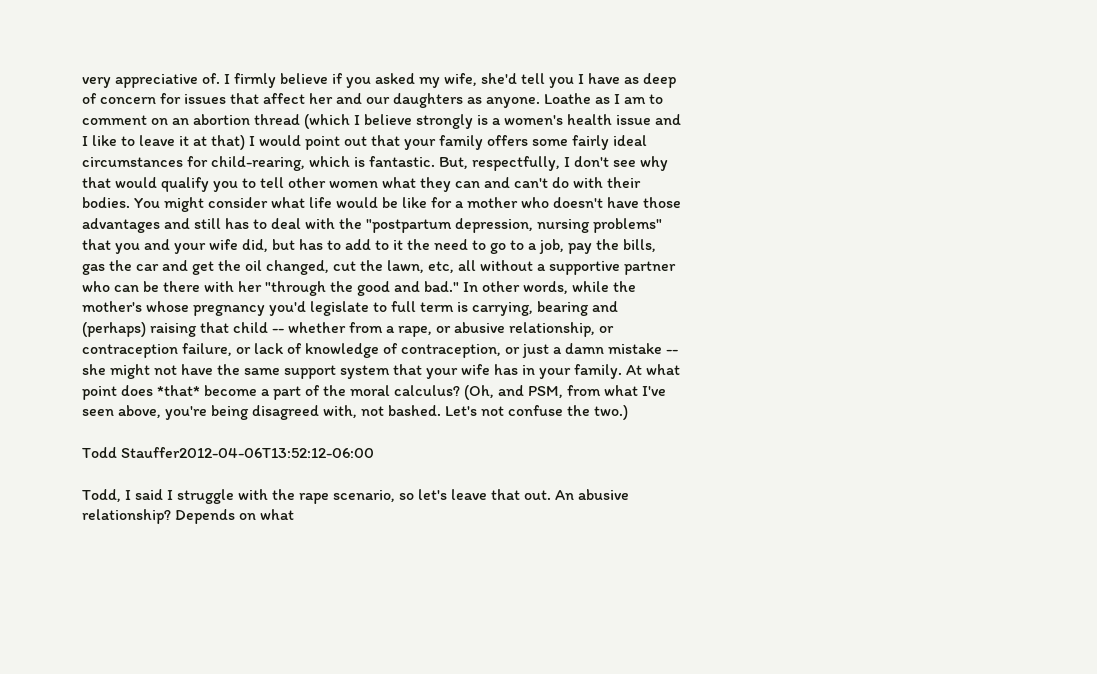very appreciative of. I firmly believe if you asked my wife, she'd tell you I have as deep of concern for issues that affect her and our daughters as anyone. Loathe as I am to comment on an abortion thread (which I believe strongly is a women's health issue and I like to leave it at that) I would point out that your family offers some fairly ideal circumstances for child-rearing, which is fantastic. But, respectfully, I don't see why that would qualify you to tell other women what they can and can't do with their bodies. You might consider what life would be like for a mother who doesn't have those advantages and still has to deal with the "postpartum depression, nursing problems" that you and your wife did, but has to add to it the need to go to a job, pay the bills, gas the car and get the oil changed, cut the lawn, etc, all without a supportive partner who can be there with her "through the good and bad." In other words, while the mother's whose pregnancy you'd legislate to full term is carrying, bearing and (perhaps) raising that child -- whether from a rape, or abusive relationship, or contraception failure, or lack of knowledge of contraception, or just a damn mistake -- she might not have the same support system that your wife has in your family. At what point does *that* become a part of the moral calculus? (Oh, and PSM, from what I've seen above, you're being disagreed with, not bashed. Let's not confuse the two.)

Todd Stauffer2012-04-06T13:52:12-06:00

Todd, I said I struggle with the rape scenario, so let's leave that out. An abusive relationship? Depends on what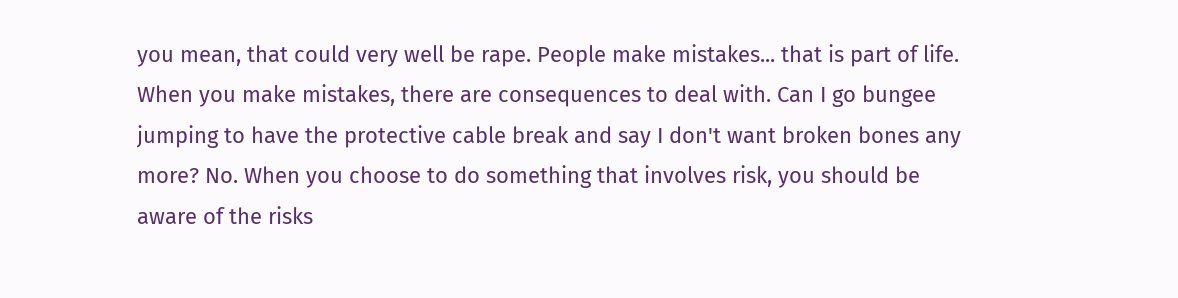you mean, that could very well be rape. People make mistakes... that is part of life. When you make mistakes, there are consequences to deal with. Can I go bungee jumping to have the protective cable break and say I don't want broken bones any more? No. When you choose to do something that involves risk, you should be aware of the risks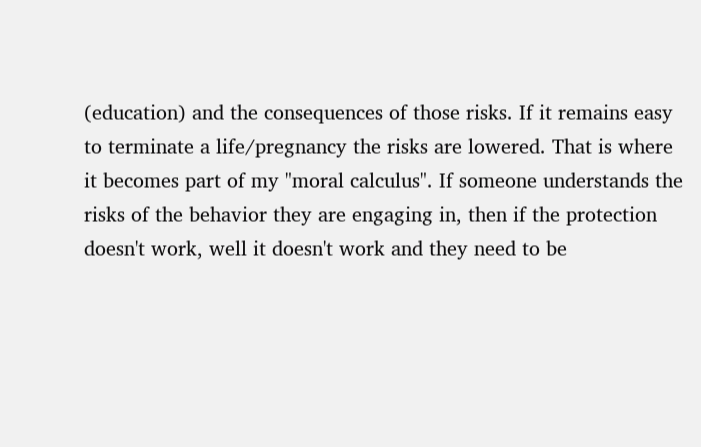(education) and the consequences of those risks. If it remains easy to terminate a life/pregnancy the risks are lowered. That is where it becomes part of my "moral calculus". If someone understands the risks of the behavior they are engaging in, then if the protection doesn't work, well it doesn't work and they need to be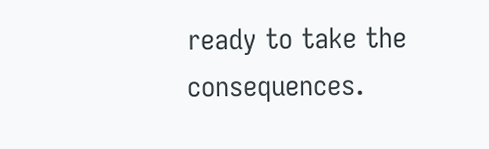ready to take the consequences.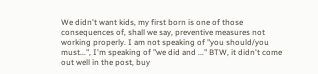We didn't want kids, my first born is one of those consequences of, shall we say, preventive measures not working properly. I am not speaking of "you should/you must...", I'm speaking of "we did and ..." BTW, it didn't come out well in the post, buy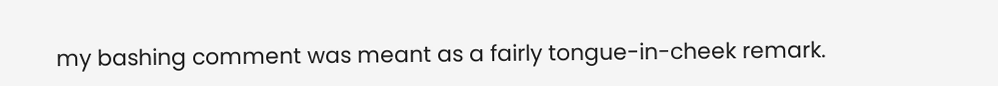my bashing comment was meant as a fairly tongue-in-cheek remark.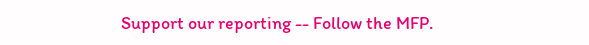Support our reporting -- Follow the MFP.